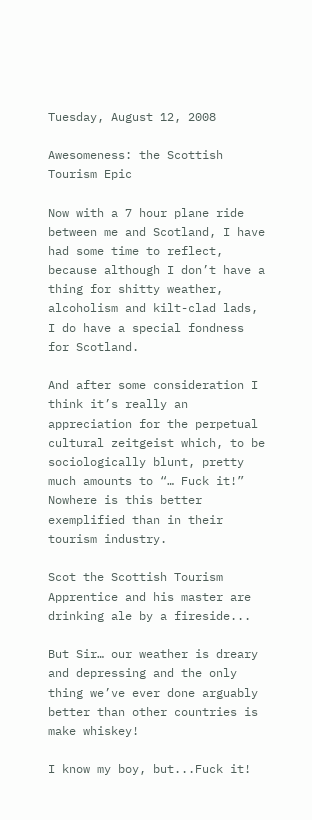Tuesday, August 12, 2008

Awesomeness: the Scottish Tourism Epic

Now with a 7 hour plane ride between me and Scotland, I have had some time to reflect, because although I don’t have a thing for shitty weather, alcoholism and kilt-clad lads, I do have a special fondness for Scotland.

And after some consideration I think it’s really an appreciation for the perpetual cultural zeitgeist which, to be sociologically blunt, pretty much amounts to “… Fuck it!” Nowhere is this better exemplified than in their tourism industry.

Scot the Scottish Tourism Apprentice and his master are drinking ale by a fireside...

But Sir… our weather is dreary and depressing and the only thing we’ve ever done arguably better than other countries is make whiskey!

I know my boy, but...Fuck it!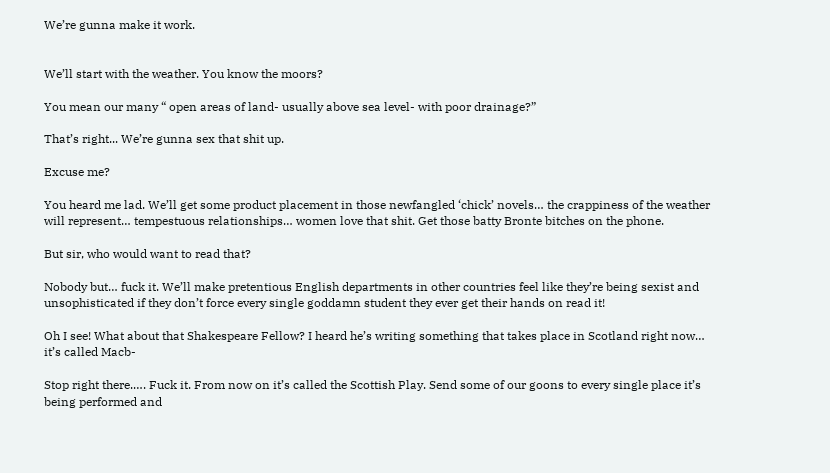We’re gunna make it work.


We’ll start with the weather. You know the moors?

You mean our many “ open areas of land- usually above sea level- with poor drainage?”

That’s right... We’re gunna sex that shit up.

Excuse me?

You heard me lad. We’ll get some product placement in those newfangled ‘chick’ novels… the crappiness of the weather will represent… tempestuous relationships… women love that shit. Get those batty Bronte bitches on the phone.

But sir, who would want to read that?

Nobody but… fuck it. We’ll make pretentious English departments in other countries feel like they’re being sexist and unsophisticated if they don’t force every single goddamn student they ever get their hands on read it!

Oh I see! What about that Shakespeare Fellow? I heard he’s writing something that takes place in Scotland right now… it’s called Macb-

Stop right there.…. Fuck it. From now on it’s called the Scottish Play. Send some of our goons to every single place it’s being performed and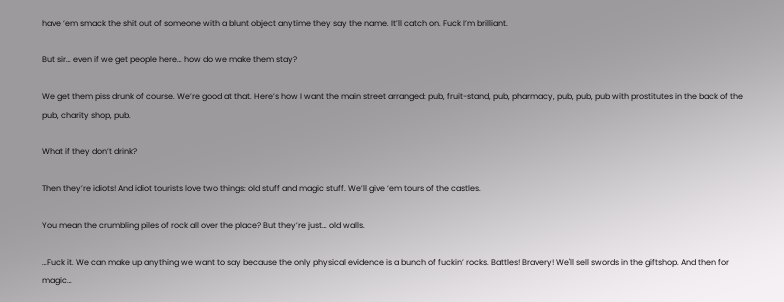have ‘em smack the shit out of someone with a blunt object anytime they say the name. It’ll catch on. Fuck I’m brilliant.

But sir… even if we get people here… how do we make them stay?

We get them piss drunk of course. We’re good at that. Here’s how I want the main street arranged: pub, fruit-stand, pub, pharmacy, pub, pub, pub with prostitutes in the back of the pub, charity shop, pub.

What if they don’t drink?

Then they’re idiots! And idiot tourists love two things: old stuff and magic stuff. We’ll give ‘em tours of the castles.

You mean the crumbling piles of rock all over the place? But they’re just… old walls.

…Fuck it. We can make up anything we want to say because the only physical evidence is a bunch of fuckin’ rocks. Battles! Bravery! We'll sell swords in the giftshop. And then for magic…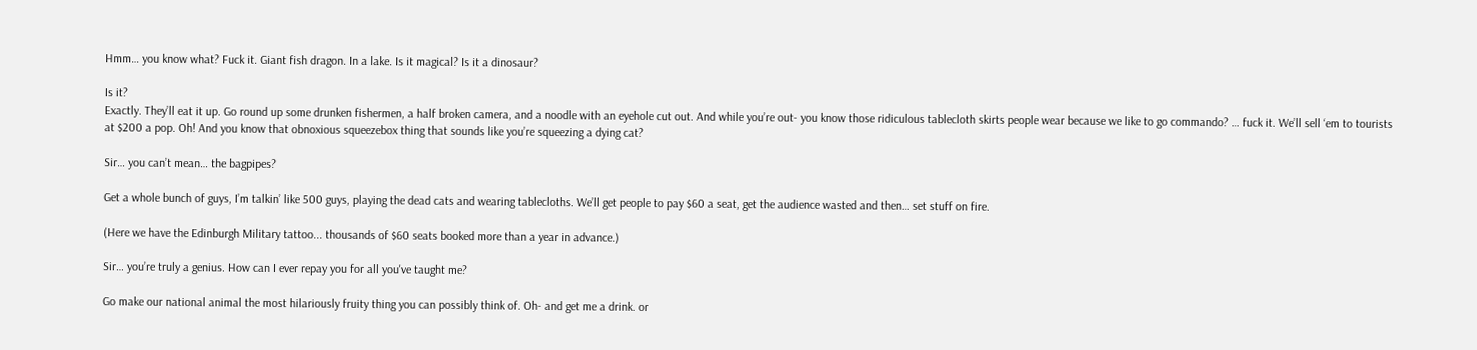Hmm… you know what? Fuck it. Giant fish dragon. In a lake. Is it magical? Is it a dinosaur?

Is it?
Exactly. They’ll eat it up. Go round up some drunken fishermen, a half broken camera, and a noodle with an eyehole cut out. And while you’re out- you know those ridiculous tablecloth skirts people wear because we like to go commando? … fuck it. We’ll sell ‘em to tourists at $200 a pop. Oh! And you know that obnoxious squeezebox thing that sounds like you’re squeezing a dying cat?

Sir… you can’t mean… the bagpipes?

Get a whole bunch of guys, I’m talkin’ like 500 guys, playing the dead cats and wearing tablecloths. We’ll get people to pay $60 a seat, get the audience wasted and then… set stuff on fire.

(Here we have the Edinburgh Military tattoo... thousands of $60 seats booked more than a year in advance.)

Sir… you’re truly a genius. How can I ever repay you for all you've taught me?

Go make our national animal the most hilariously fruity thing you can possibly think of. Oh- and get me a drink. or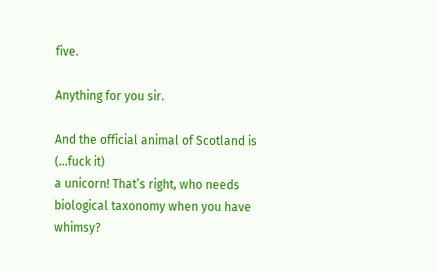five.

Anything for you sir.

And the official animal of Scotland is (…fuck it)
a unicorn! That’s right, who needs biological taxonomy when you have whimsy?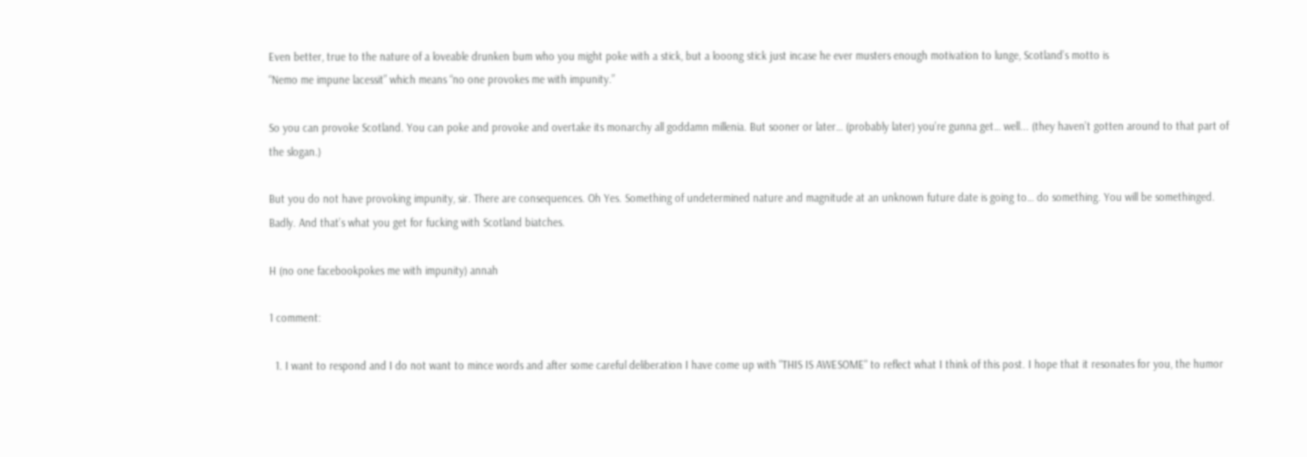Even better, true to the nature of a loveable drunken bum who you might poke with a stick, but a looong stick just incase he ever musters enough motivation to lunge, Scotland’s motto is
“Nemo me impune lacessit” which means “no one provokes me with impunity.”

So you can provoke Scotland. You can poke and provoke and overtake its monarchy all goddamn millenia. But sooner or later… (probably later) you’re gunna get… well... (they haven’t gotten around to that part of the slogan.)

But you do not have provoking impunity, sir. There are consequences. Oh Yes. Something of undetermined nature and magnitude at an unknown future date is going to… do something. You will be somethinged. Badly. And that’s what you get for fucking with Scotland biatches.

H (no one facebookpokes me with impunity) annah

1 comment:

  1. I want to respond and I do not want to mince words and after some careful deliberation I have come up with "THIS IS AWESOME" to reflect what I think of this post. I hope that it resonates for you, the humor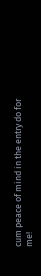cum peace of mind in the entry do for me!